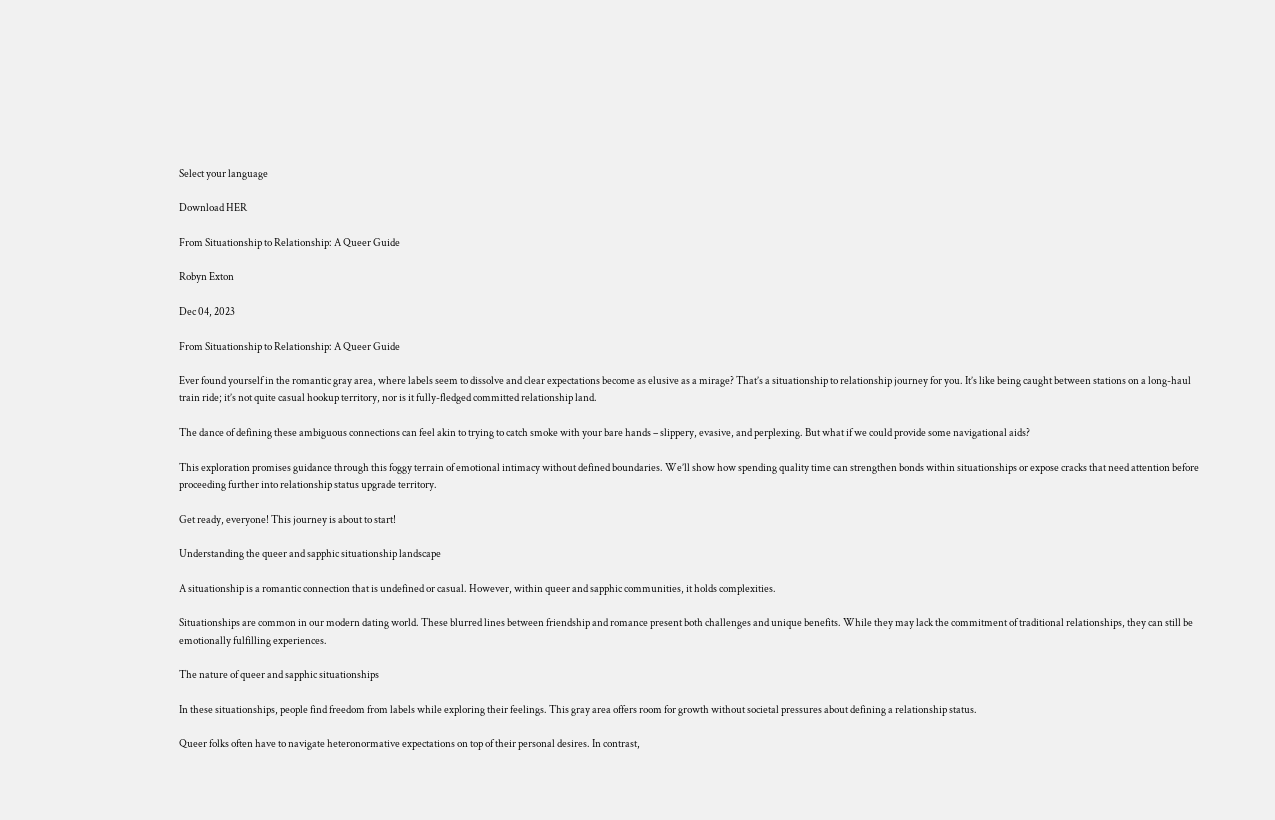Select your language

Download HER

From Situationship to Relationship: A Queer Guide

Robyn Exton

Dec 04, 2023

From Situationship to Relationship: A Queer Guide

Ever found yourself in the romantic gray area, where labels seem to dissolve and clear expectations become as elusive as a mirage? That’s a situationship to relationship journey for you. It’s like being caught between stations on a long-haul train ride; it’s not quite casual hookup territory, nor is it fully-fledged committed relationship land.

The dance of defining these ambiguous connections can feel akin to trying to catch smoke with your bare hands – slippery, evasive, and perplexing. But what if we could provide some navigational aids?

This exploration promises guidance through this foggy terrain of emotional intimacy without defined boundaries. We’ll show how spending quality time can strengthen bonds within situationships or expose cracks that need attention before proceeding further into relationship status upgrade territory.

Get ready, everyone! This journey is about to start!

Understanding the queer and sapphic situationship landscape

A situationship is a romantic connection that is undefined or casual. However, within queer and sapphic communities, it holds complexities.

Situationships are common in our modern dating world. These blurred lines between friendship and romance present both challenges and unique benefits. While they may lack the commitment of traditional relationships, they can still be emotionally fulfilling experiences.

The nature of queer and sapphic situationships

In these situationships, people find freedom from labels while exploring their feelings. This gray area offers room for growth without societal pressures about defining a relationship status.

Queer folks often have to navigate heteronormative expectations on top of their personal desires. In contrast,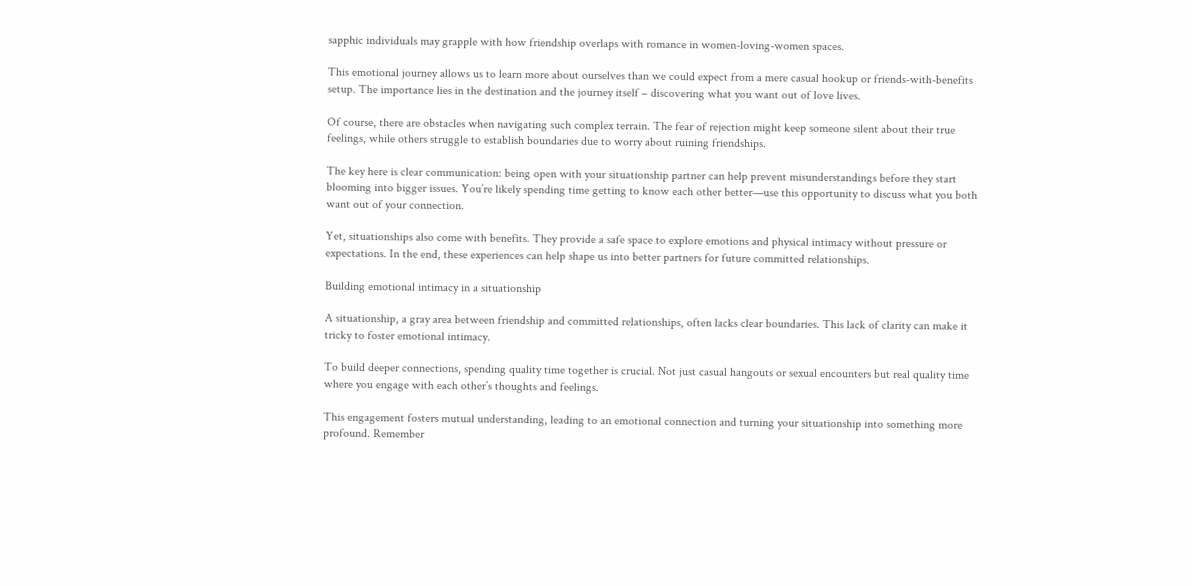sapphic individuals may grapple with how friendship overlaps with romance in women-loving-women spaces.

This emotional journey allows us to learn more about ourselves than we could expect from a mere casual hookup or friends-with-benefits setup. The importance lies in the destination and the journey itself – discovering what you want out of love lives.

Of course, there are obstacles when navigating such complex terrain. The fear of rejection might keep someone silent about their true feelings, while others struggle to establish boundaries due to worry about ruining friendships.

The key here is clear communication: being open with your situationship partner can help prevent misunderstandings before they start blooming into bigger issues. You’re likely spending time getting to know each other better—use this opportunity to discuss what you both want out of your connection.

Yet, situationships also come with benefits. They provide a safe space to explore emotions and physical intimacy without pressure or expectations. In the end, these experiences can help shape us into better partners for future committed relationships.

Building emotional intimacy in a situationship

A situationship, a gray area between friendship and committed relationships, often lacks clear boundaries. This lack of clarity can make it tricky to foster emotional intimacy.

To build deeper connections, spending quality time together is crucial. Not just casual hangouts or sexual encounters but real quality time where you engage with each other’s thoughts and feelings.

This engagement fosters mutual understanding, leading to an emotional connection and turning your situationship into something more profound. Remember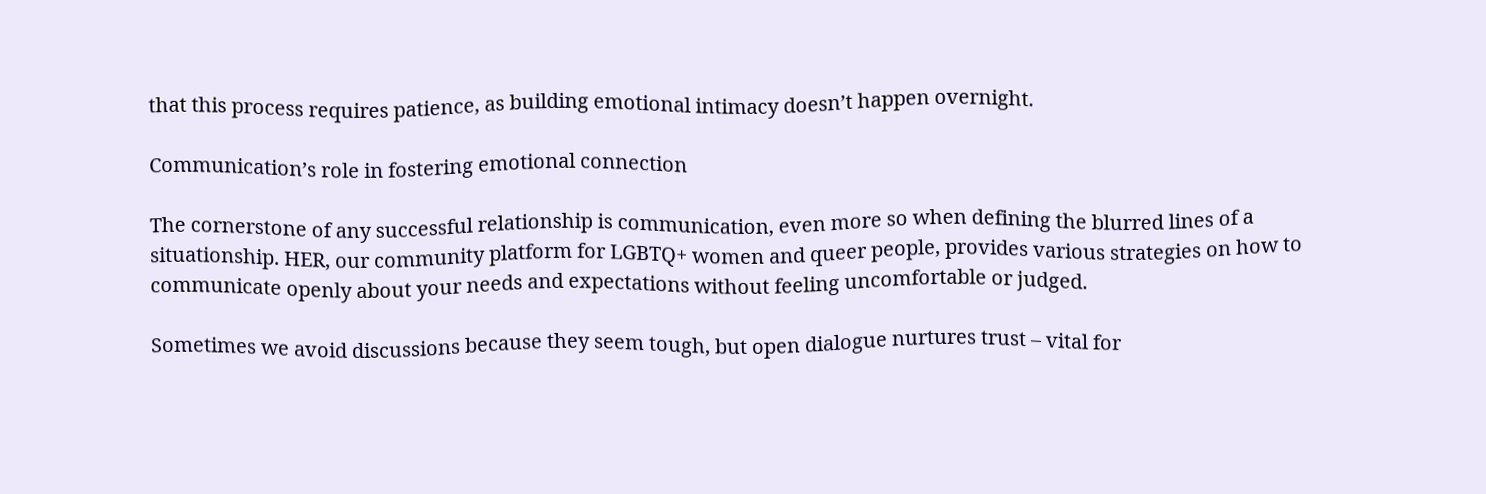that this process requires patience, as building emotional intimacy doesn’t happen overnight.

Communication’s role in fostering emotional connection

The cornerstone of any successful relationship is communication, even more so when defining the blurred lines of a situationship. HER, our community platform for LGBTQ+ women and queer people, provides various strategies on how to communicate openly about your needs and expectations without feeling uncomfortable or judged.

Sometimes we avoid discussions because they seem tough, but open dialogue nurtures trust – vital for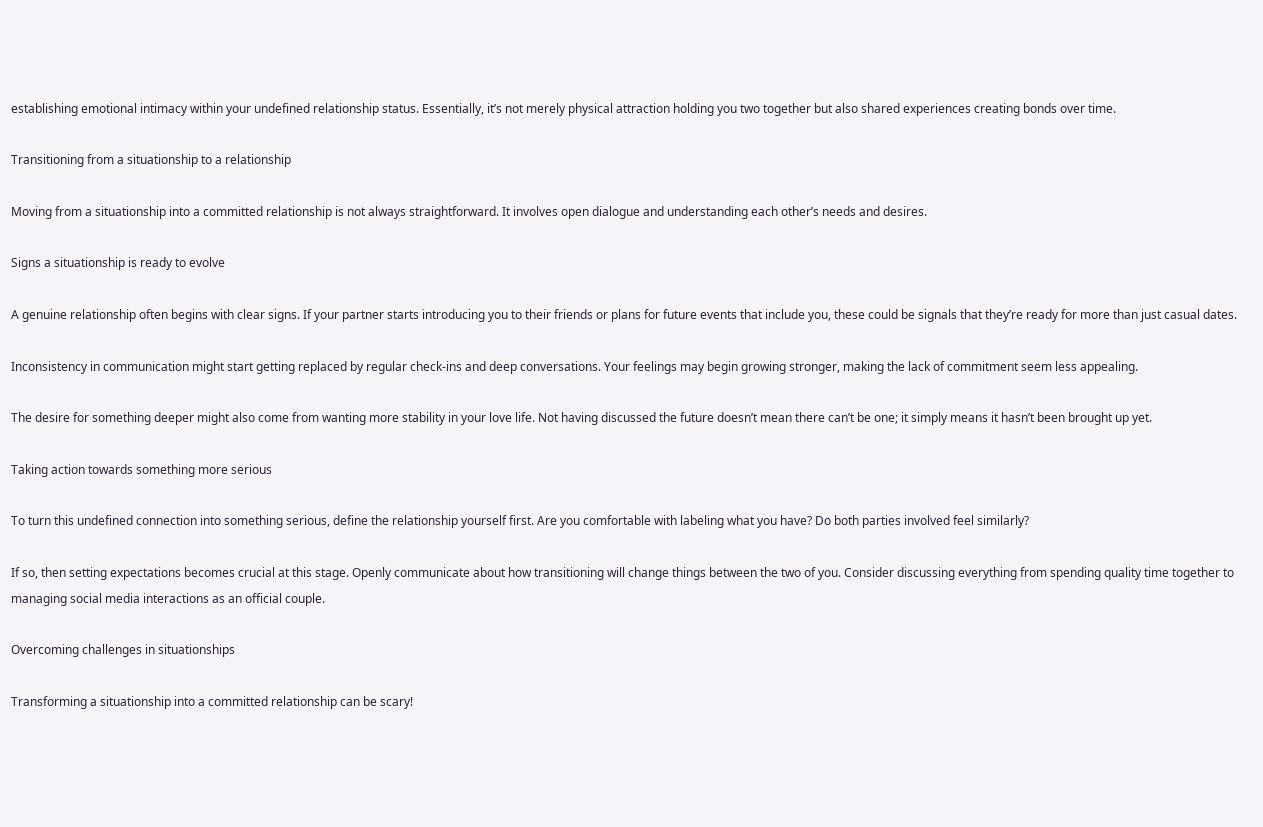establishing emotional intimacy within your undefined relationship status. Essentially, it’s not merely physical attraction holding you two together but also shared experiences creating bonds over time.

Transitioning from a situationship to a relationship

Moving from a situationship into a committed relationship is not always straightforward. It involves open dialogue and understanding each other’s needs and desires.

Signs a situationship is ready to evolve

A genuine relationship often begins with clear signs. If your partner starts introducing you to their friends or plans for future events that include you, these could be signals that they’re ready for more than just casual dates.

Inconsistency in communication might start getting replaced by regular check-ins and deep conversations. Your feelings may begin growing stronger, making the lack of commitment seem less appealing.

The desire for something deeper might also come from wanting more stability in your love life. Not having discussed the future doesn’t mean there can’t be one; it simply means it hasn’t been brought up yet.

Taking action towards something more serious

To turn this undefined connection into something serious, define the relationship yourself first. Are you comfortable with labeling what you have? Do both parties involved feel similarly?

If so, then setting expectations becomes crucial at this stage. Openly communicate about how transitioning will change things between the two of you. Consider discussing everything from spending quality time together to managing social media interactions as an official couple.

Overcoming challenges in situationships

Transforming a situationship into a committed relationship can be scary!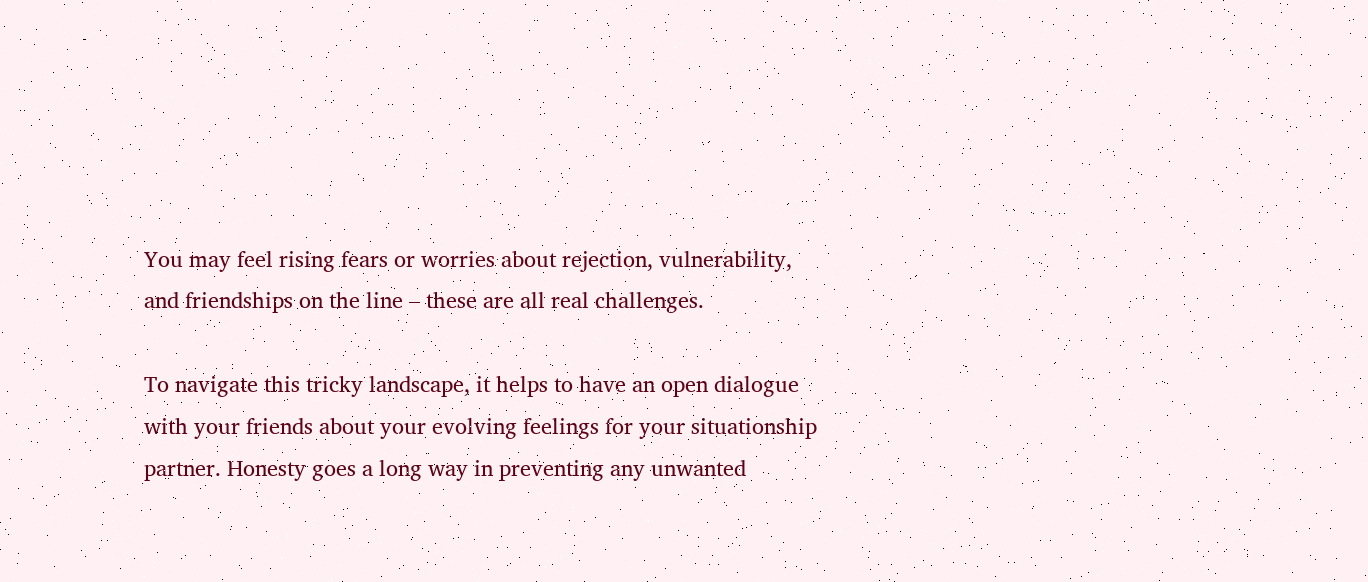You may feel rising fears or worries about rejection, vulnerability, and friendships on the line – these are all real challenges.

To navigate this tricky landscape, it helps to have an open dialogue with your friends about your evolving feelings for your situationship partner. Honesty goes a long way in preventing any unwanted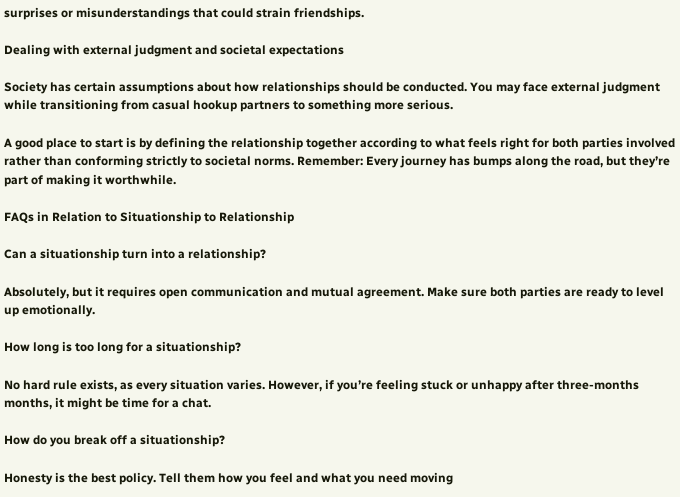surprises or misunderstandings that could strain friendships.

Dealing with external judgment and societal expectations

Society has certain assumptions about how relationships should be conducted. You may face external judgment while transitioning from casual hookup partners to something more serious.

A good place to start is by defining the relationship together according to what feels right for both parties involved rather than conforming strictly to societal norms. Remember: Every journey has bumps along the road, but they’re part of making it worthwhile.

FAQs in Relation to Situationship to Relationship

Can a situationship turn into a relationship?

Absolutely, but it requires open communication and mutual agreement. Make sure both parties are ready to level up emotionally.

How long is too long for a situationship?

No hard rule exists, as every situation varies. However, if you’re feeling stuck or unhappy after three-months months, it might be time for a chat.

How do you break off a situationship?

Honesty is the best policy. Tell them how you feel and what you need moving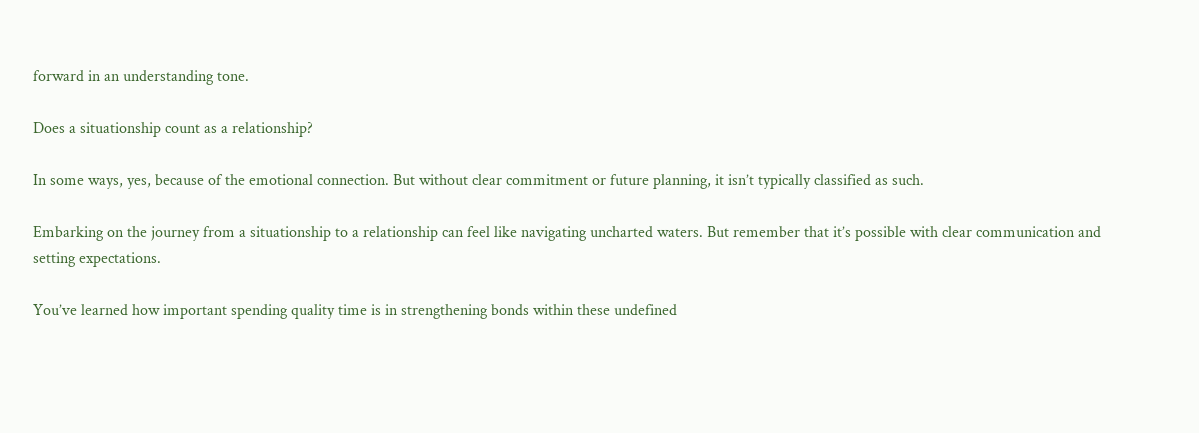forward in an understanding tone.

Does a situationship count as a relationship?

In some ways, yes, because of the emotional connection. But without clear commitment or future planning, it isn’t typically classified as such.

Embarking on the journey from a situationship to a relationship can feel like navigating uncharted waters. But remember that it’s possible with clear communication and setting expectations.

You’ve learned how important spending quality time is in strengthening bonds within these undefined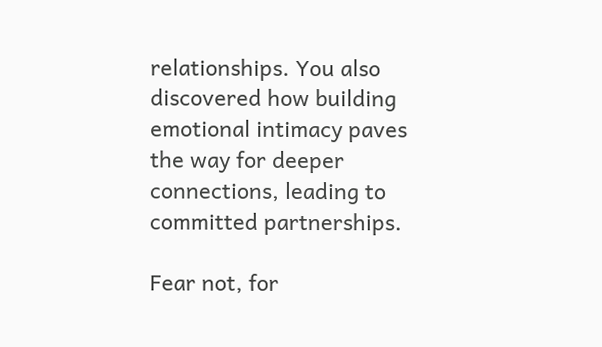relationships. You also discovered how building emotional intimacy paves the way for deeper connections, leading to committed partnerships.

Fear not, for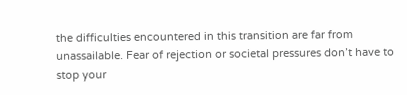the difficulties encountered in this transition are far from unassailable. Fear of rejection or societal pressures don’t have to stop your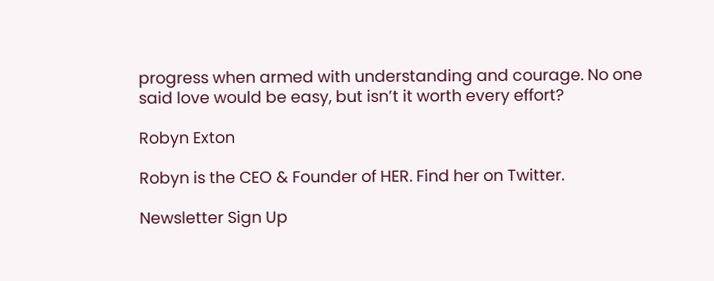progress when armed with understanding and courage. No one said love would be easy, but isn’t it worth every effort?

Robyn Exton

Robyn is the CEO & Founder of HER. Find her on Twitter.

Newsletter Sign Up